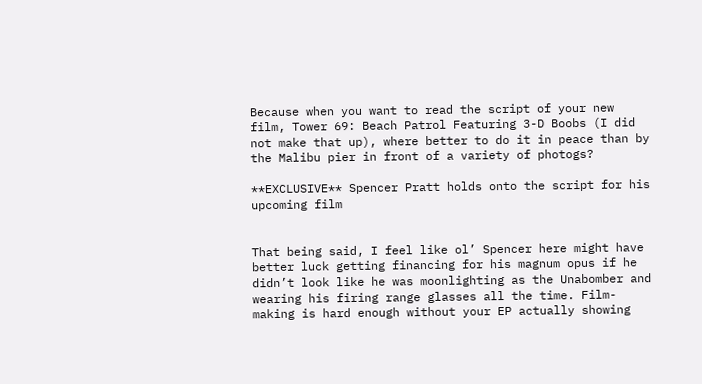Because when you want to read the script of your new film, Tower 69: Beach Patrol Featuring 3-D Boobs (I did not make that up), where better to do it in peace than by the Malibu pier in front of a variety of photogs?

**EXCLUSIVE** Spencer Pratt holds onto the script for his upcoming film


That being said, I feel like ol’ Spencer here might have better luck getting financing for his magnum opus if he didn’t look like he was moonlighting as the Unabomber and wearing his firing range glasses all the time. Film-making is hard enough without your EP actually showing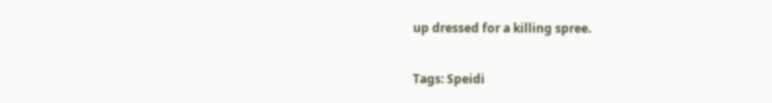up dressed for a killing spree.

Tags: Speidi